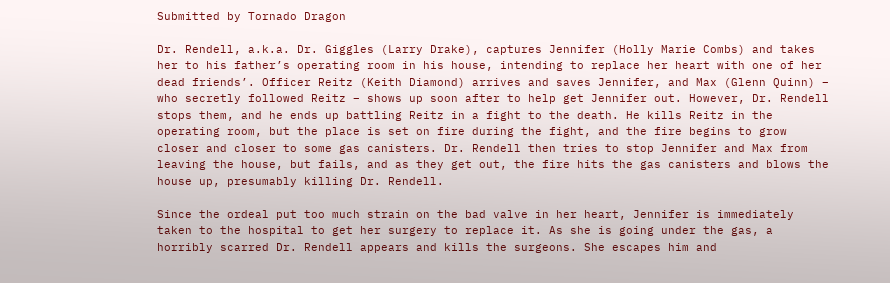Submitted by Tornado Dragon

Dr. Rendell, a.k.a. Dr. Giggles (Larry Drake), captures Jennifer (Holly Marie Combs) and takes her to his father’s operating room in his house, intending to replace her heart with one of her dead friends’. Officer Reitz (Keith Diamond) arrives and saves Jennifer, and Max (Glenn Quinn) – who secretly followed Reitz – shows up soon after to help get Jennifer out. However, Dr. Rendell stops them, and he ends up battling Reitz in a fight to the death. He kills Reitz in the operating room, but the place is set on fire during the fight, and the fire begins to grow closer and closer to some gas canisters. Dr. Rendell then tries to stop Jennifer and Max from leaving the house, but fails, and as they get out, the fire hits the gas canisters and blows the house up, presumably killing Dr. Rendell.

Since the ordeal put too much strain on the bad valve in her heart, Jennifer is immediately taken to the hospital to get her surgery to replace it. As she is going under the gas, a horribly scarred Dr. Rendell appears and kills the surgeons. She escapes him and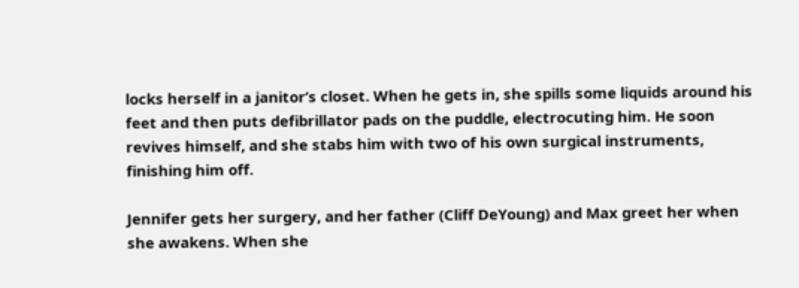locks herself in a janitor’s closet. When he gets in, she spills some liquids around his feet and then puts defibrillator pads on the puddle, electrocuting him. He soon revives himself, and she stabs him with two of his own surgical instruments, finishing him off.

Jennifer gets her surgery, and her father (Cliff DeYoung) and Max greet her when she awakens. When she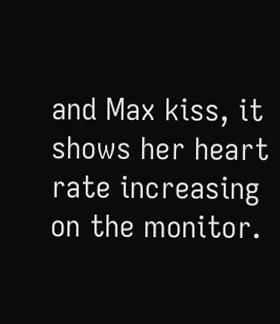and Max kiss, it shows her heart rate increasing on the monitor.